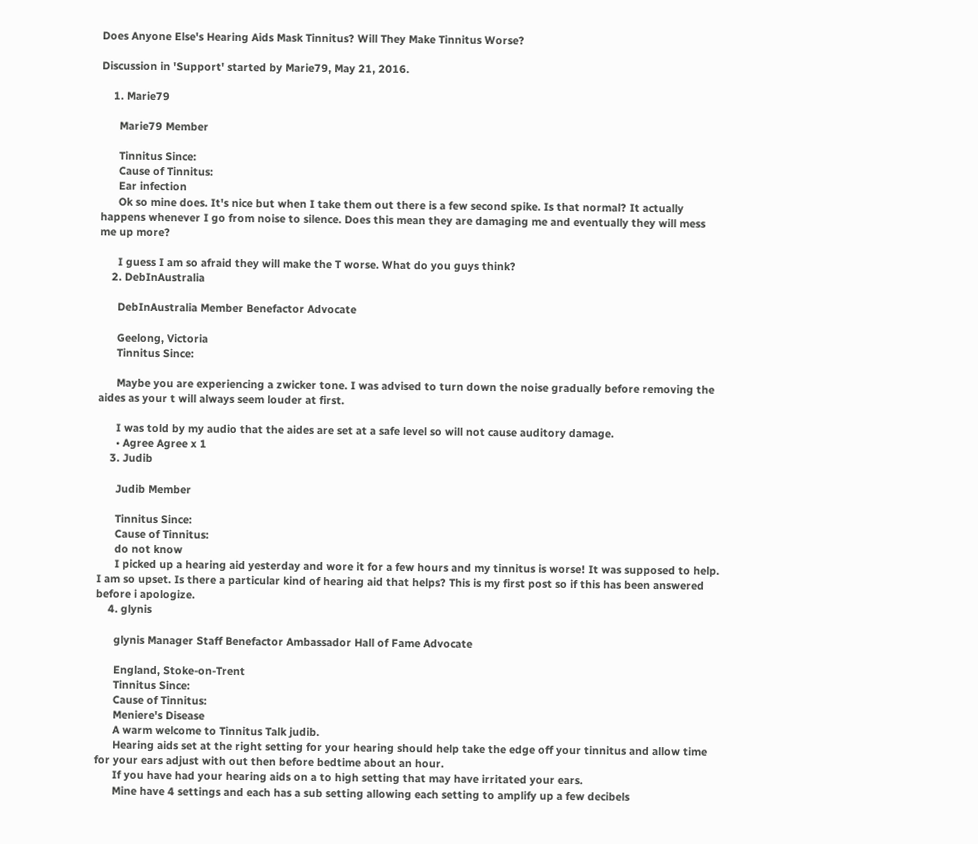Does Anyone Else's Hearing Aids Mask Tinnitus? Will They Make Tinnitus Worse?

Discussion in 'Support' started by Marie79, May 21, 2016.

    1. Marie79

      Marie79 Member

      Tinnitus Since:
      Cause of Tinnitus:
      Ear infection
      Ok so mine does. It's nice but when I take them out there is a few second spike. Is that normal? It actually happens whenever I go from noise to silence. Does this mean they are damaging me and eventually they will mess me up more?

      I guess I am so afraid they will make the T worse. What do you guys think?
    2. DebInAustralia

      DebInAustralia Member Benefactor Advocate

      Geelong, Victoria
      Tinnitus Since:

      Maybe you are experiencing a zwicker tone. I was advised to turn down the noise gradually before removing the aides as your t will always seem louder at first.

      I was told by my audio that the aides are set at a safe level so will not cause auditory damage.
      • Agree Agree x 1
    3. Judib

      Judib Member

      Tinnitus Since:
      Cause of Tinnitus:
      do not know
      I picked up a hearing aid yesterday and wore it for a few hours and my tinnitus is worse! It was supposed to help. I am so upset. Is there a particular kind of hearing aid that helps? This is my first post so if this has been answered before i apologize.
    4. glynis

      glynis Manager Staff Benefactor Ambassador Hall of Fame Advocate

      England, Stoke-on-Trent
      Tinnitus Since:
      Cause of Tinnitus:
      Meniere's Disease
      A warm welcome to Tinnitus Talk judib.
      Hearing aids set at the right setting for your hearing should help take the edge off your tinnitus and allow time for your ears adjust with out then before bedtime about an hour.
      If you have had your hearing aids on a to high setting that may have irritated your ears.
      Mine have 4 settings and each has a sub setting allowing each setting to amplify up a few decibels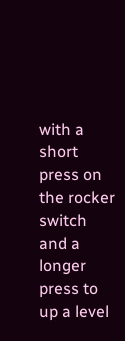with a short press on the rocker switch and a longer press to up a level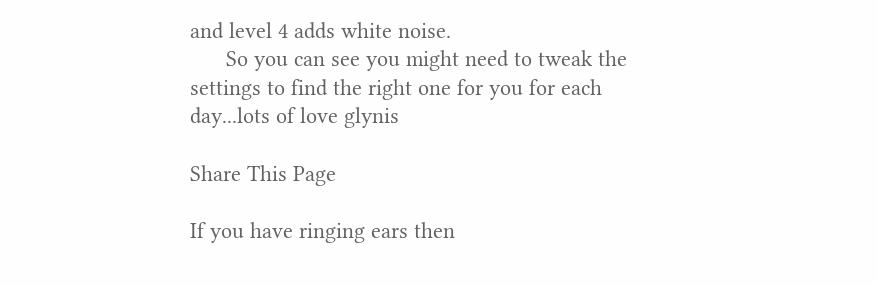and level 4 adds white noise.
      So you can see you might need to tweak the settings to find the right one for you for each day...lots of love glynis

Share This Page

If you have ringing ears then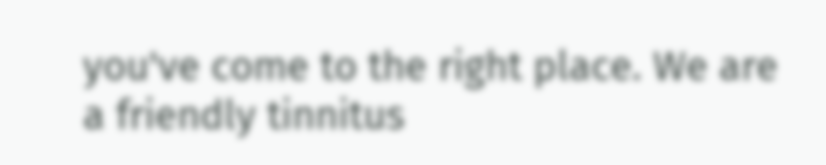you've come to the right place. We are a friendly tinnitus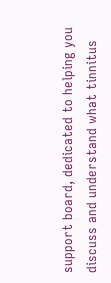support board, dedicated to helping you discuss and understand what tinnitus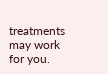treatments may work for you.